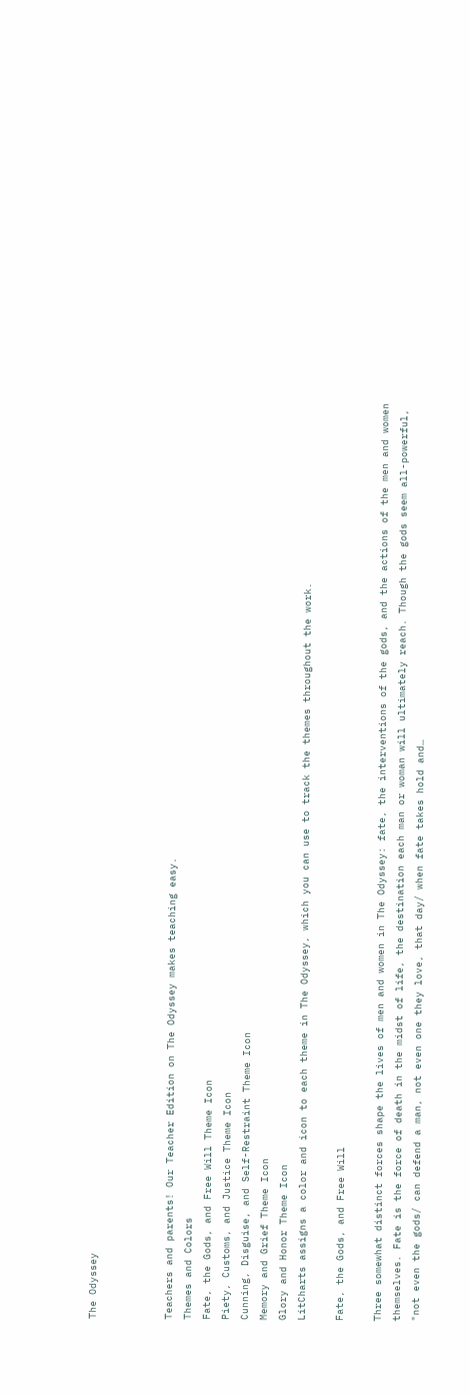The Odyssey



Teachers and parents! Our Teacher Edition on The Odyssey makes teaching easy.
Themes and Colors
Fate, the Gods, and Free Will Theme Icon
Piety, Customs, and Justice Theme Icon
Cunning, Disguise, and Self-Restraint Theme Icon
Memory and Grief Theme Icon
Glory and Honor Theme Icon
LitCharts assigns a color and icon to each theme in The Odyssey, which you can use to track the themes throughout the work.

Fate, the Gods, and Free Will

Three somewhat distinct forces shape the lives of men and women in The Odyssey: fate, the interventions of the gods, and the actions of the men and women themselves. Fate is the force of death in the midst of life, the destination each man or woman will ultimately reach. Though the gods seem all-powerful, "not even the gods/ can defend a man, not even one they love, that day/ when fate takes hold and…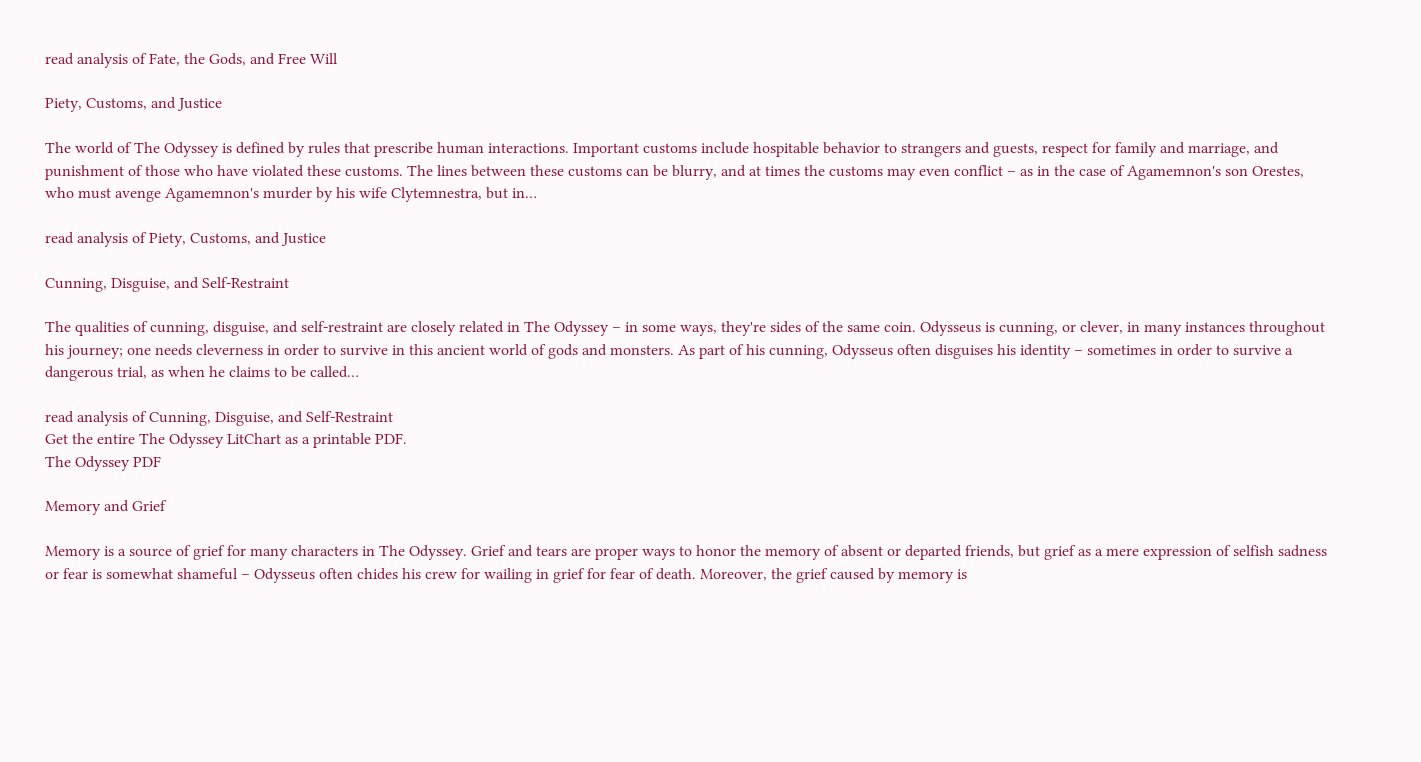read analysis of Fate, the Gods, and Free Will

Piety, Customs, and Justice

The world of The Odyssey is defined by rules that prescribe human interactions. Important customs include hospitable behavior to strangers and guests, respect for family and marriage, and punishment of those who have violated these customs. The lines between these customs can be blurry, and at times the customs may even conflict – as in the case of Agamemnon's son Orestes, who must avenge Agamemnon's murder by his wife Clytemnestra, but in…

read analysis of Piety, Customs, and Justice

Cunning, Disguise, and Self-Restraint

The qualities of cunning, disguise, and self-restraint are closely related in The Odyssey – in some ways, they're sides of the same coin. Odysseus is cunning, or clever, in many instances throughout his journey; one needs cleverness in order to survive in this ancient world of gods and monsters. As part of his cunning, Odysseus often disguises his identity – sometimes in order to survive a dangerous trial, as when he claims to be called…

read analysis of Cunning, Disguise, and Self-Restraint
Get the entire The Odyssey LitChart as a printable PDF.
The Odyssey PDF

Memory and Grief

Memory is a source of grief for many characters in The Odyssey. Grief and tears are proper ways to honor the memory of absent or departed friends, but grief as a mere expression of selfish sadness or fear is somewhat shameful – Odysseus often chides his crew for wailing in grief for fear of death. Moreover, the grief caused by memory is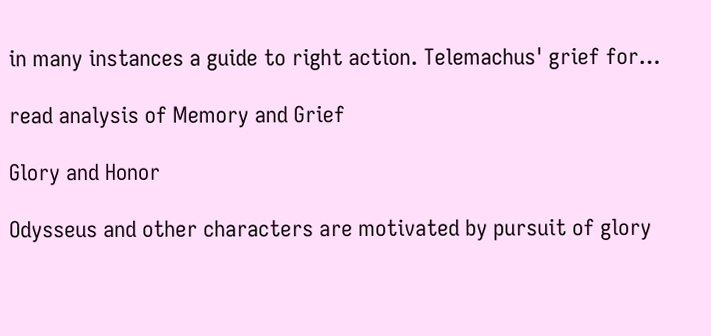in many instances a guide to right action. Telemachus' grief for…

read analysis of Memory and Grief

Glory and Honor

Odysseus and other characters are motivated by pursuit of glory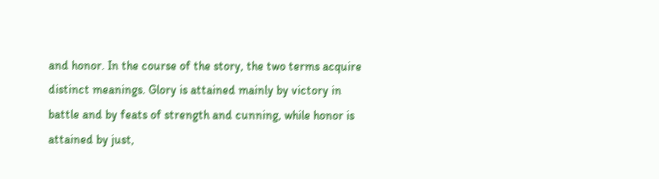and honor. In the course of the story, the two terms acquire distinct meanings. Glory is attained mainly by victory in battle and by feats of strength and cunning, while honor is attained by just,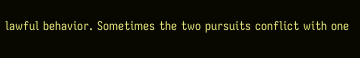lawful behavior. Sometimes the two pursuits conflict with one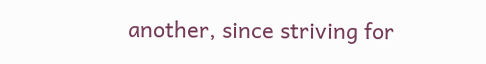another, since striving for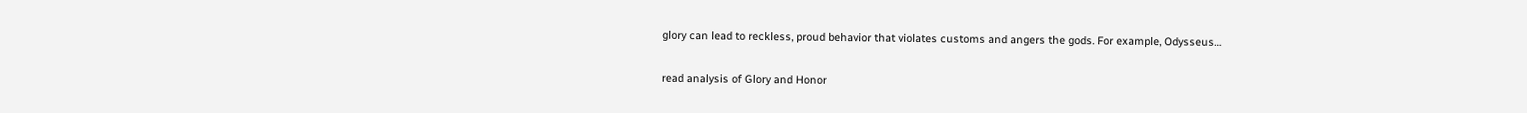glory can lead to reckless, proud behavior that violates customs and angers the gods. For example, Odysseus…

read analysis of Glory and Honor